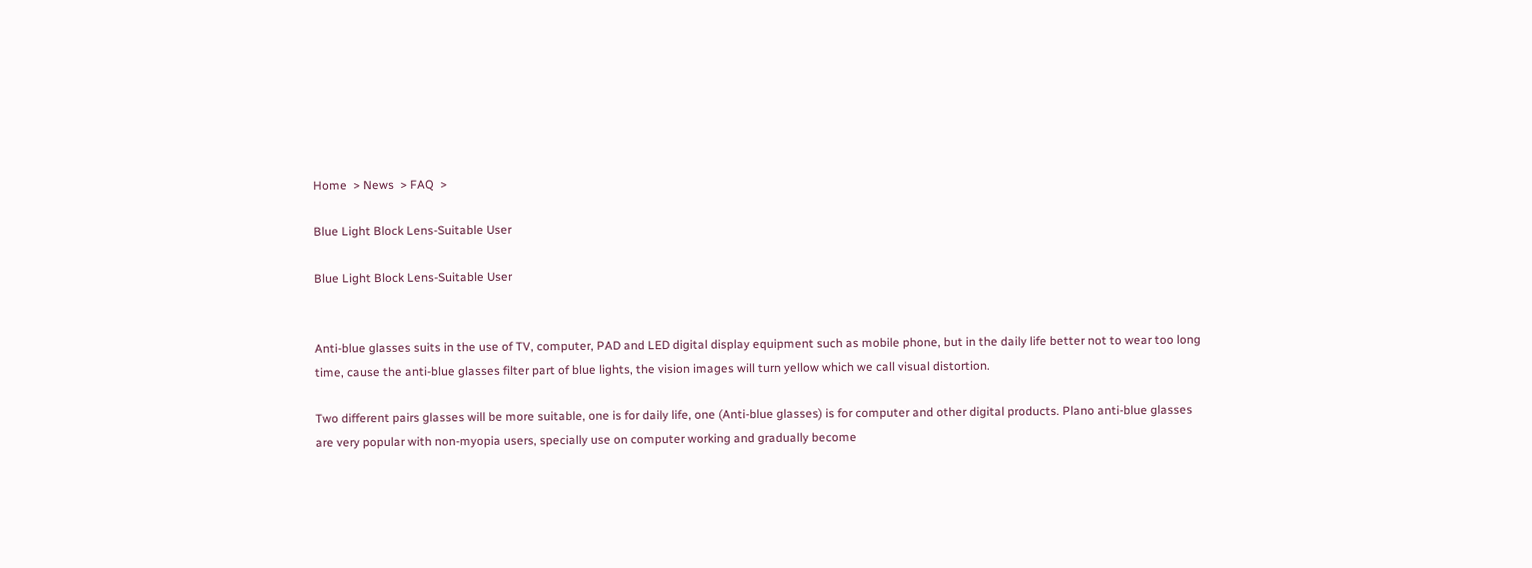Home  > News  > FAQ  >

Blue Light Block Lens-Suitable User

Blue Light Block Lens-Suitable User


Anti-blue glasses suits in the use of TV, computer, PAD and LED digital display equipment such as mobile phone, but in the daily life better not to wear too long time, cause the anti-blue glasses filter part of blue lights, the vision images will turn yellow which we call visual distortion.

Two different pairs glasses will be more suitable, one is for daily life, one (Anti-blue glasses) is for computer and other digital products. Plano anti-blue glasses are very popular with non-myopia users, specially use on computer working and gradually become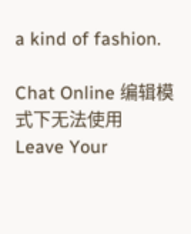a kind of fashion.

Chat Online 编辑模式下无法使用
Leave Your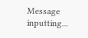Message inputting...